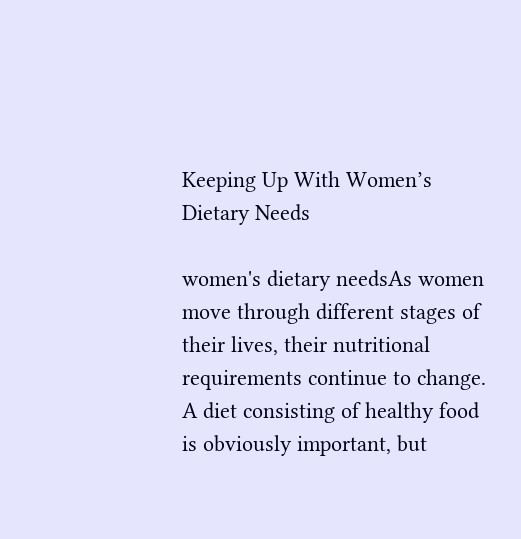Keeping Up With Women’s Dietary Needs

women's dietary needsAs women move through different stages of their lives, their nutritional requirements continue to change.  A diet consisting of healthy food is obviously important, but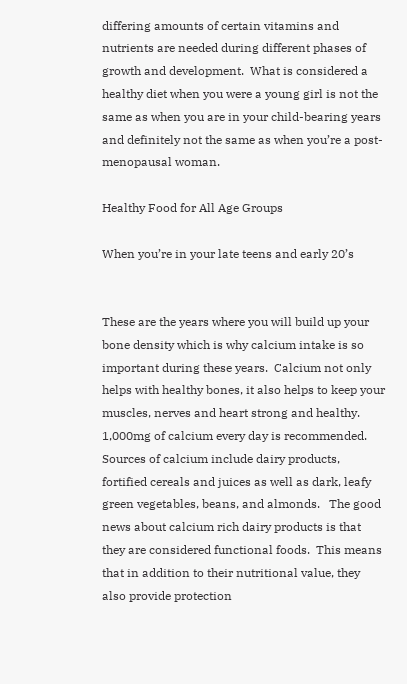differing amounts of certain vitamins and nutrients are needed during different phases of growth and development.  What is considered a healthy diet when you were a young girl is not the same as when you are in your child-bearing years and definitely not the same as when you’re a post-menopausal woman.

Healthy Food for All Age Groups

When you’re in your late teens and early 20’s


These are the years where you will build up your bone density which is why calcium intake is so important during these years.  Calcium not only helps with healthy bones, it also helps to keep your muscles, nerves and heart strong and healthy. 1,000mg of calcium every day is recommended. Sources of calcium include dairy products, fortified cereals and juices as well as dark, leafy green vegetables, beans, and almonds.   The good news about calcium rich dairy products is that they are considered functional foods.  This means that in addition to their nutritional value, they also provide protection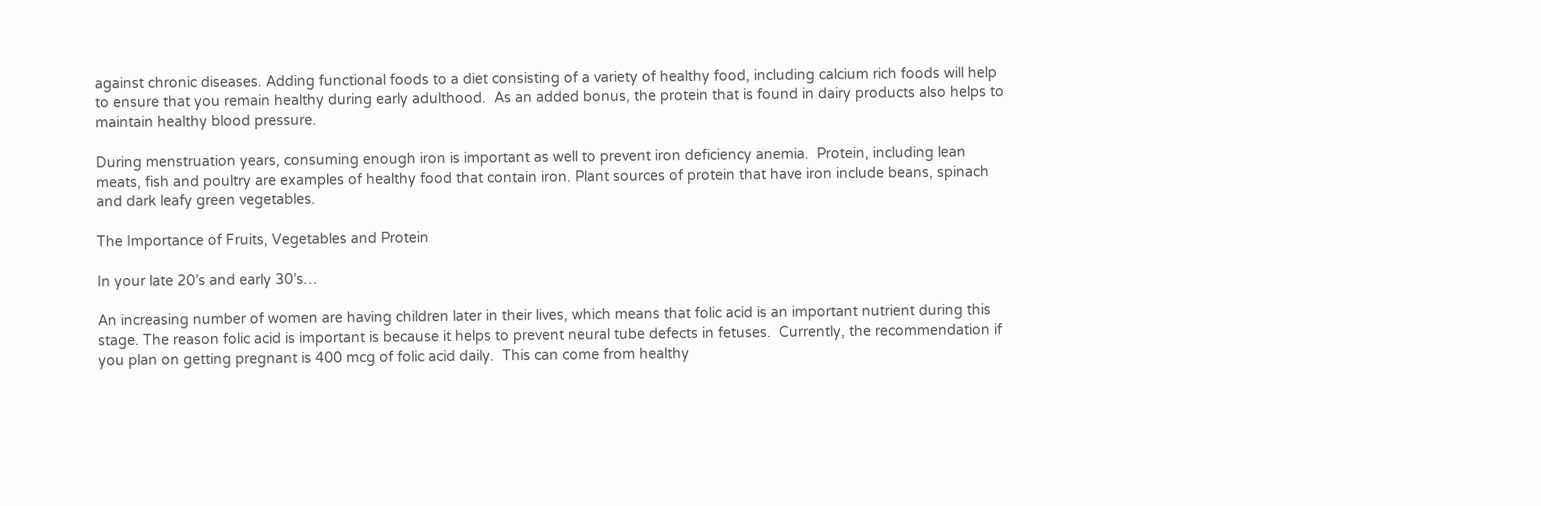against chronic diseases. Adding functional foods to a diet consisting of a variety of healthy food, including calcium rich foods will help to ensure that you remain healthy during early adulthood.  As an added bonus, the protein that is found in dairy products also helps to maintain healthy blood pressure.

During menstruation years, consuming enough iron is important as well to prevent iron deficiency anemia.  Protein, including lean meats, fish and poultry are examples of healthy food that contain iron. Plant sources of protein that have iron include beans, spinach and dark leafy green vegetables.

The Importance of Fruits, Vegetables and Protein

In your late 20’s and early 30’s…

An increasing number of women are having children later in their lives, which means that folic acid is an important nutrient during this stage. The reason folic acid is important is because it helps to prevent neural tube defects in fetuses.  Currently, the recommendation if you plan on getting pregnant is 400 mcg of folic acid daily.  This can come from healthy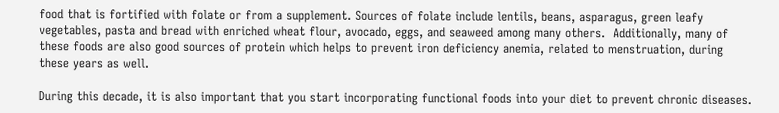food that is fortified with folate or from a supplement. Sources of folate include lentils, beans, asparagus, green leafy vegetables, pasta and bread with enriched wheat flour, avocado, eggs, and seaweed among many others.  Additionally, many of these foods are also good sources of protein which helps to prevent iron deficiency anemia, related to menstruation, during these years as well.

During this decade, it is also important that you start incorporating functional foods into your diet to prevent chronic diseases.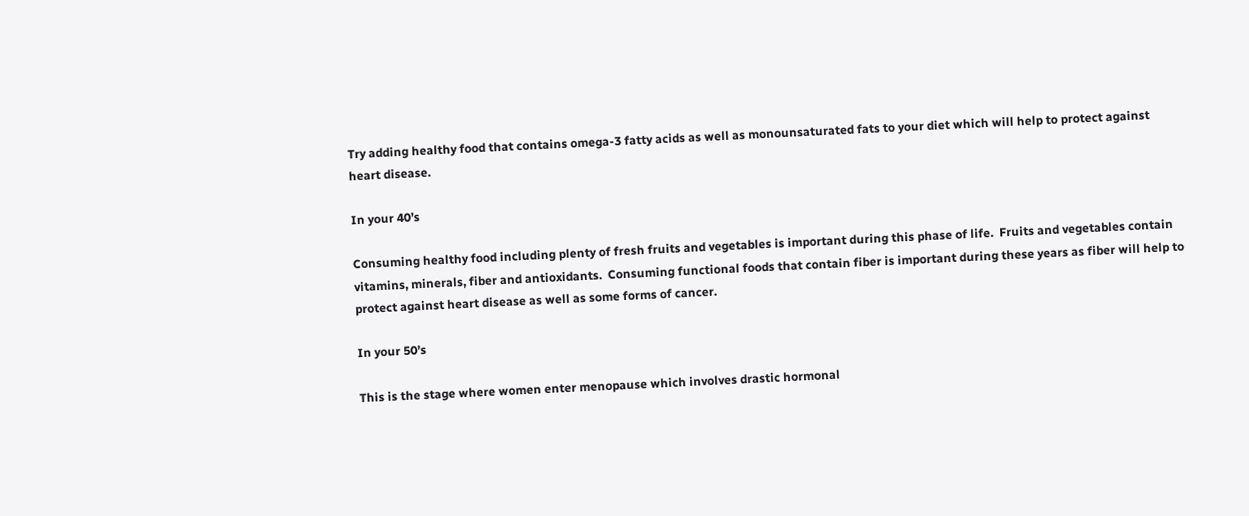Try adding healthy food that contains omega-3 fatty acids as well as monounsaturated fats to your diet which will help to protect against heart disease.

In your 40’s

Consuming healthy food including plenty of fresh fruits and vegetables is important during this phase of life.  Fruits and vegetables contain vitamins, minerals, fiber and antioxidants.  Consuming functional foods that contain fiber is important during these years as fiber will help to protect against heart disease as well as some forms of cancer.

In your 50’s

This is the stage where women enter menopause which involves drastic hormonal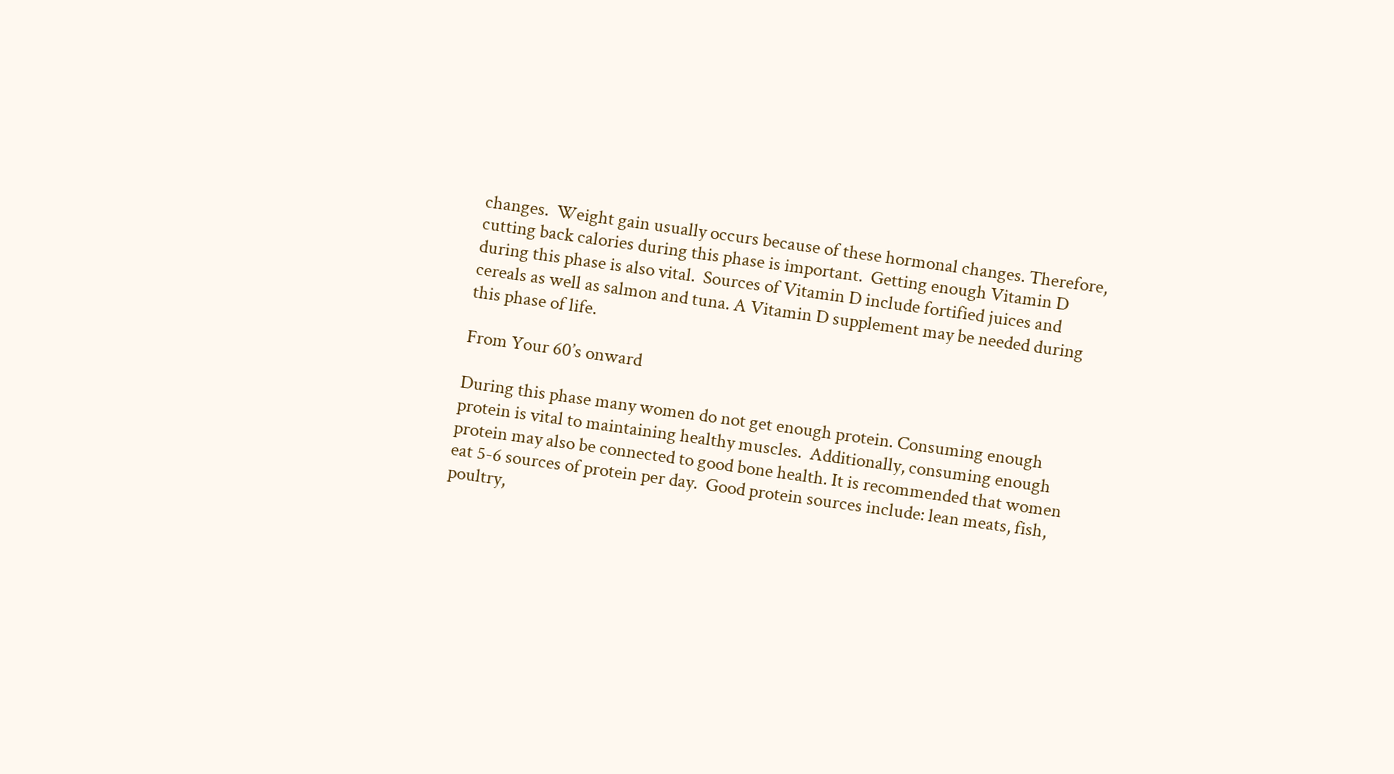changes.  Weight gain usually occurs because of these hormonal changes. Therefore, cutting back calories during this phase is important.  Getting enough Vitamin D during this phase is also vital.  Sources of Vitamin D include fortified juices and cereals as well as salmon and tuna. A Vitamin D supplement may be needed during this phase of life.

From Your 60’s onward

During this phase many women do not get enough protein. Consuming enough protein is vital to maintaining healthy muscles.  Additionally, consuming enough protein may also be connected to good bone health. It is recommended that women eat 5-6 sources of protein per day.  Good protein sources include: lean meats, fish, poultry,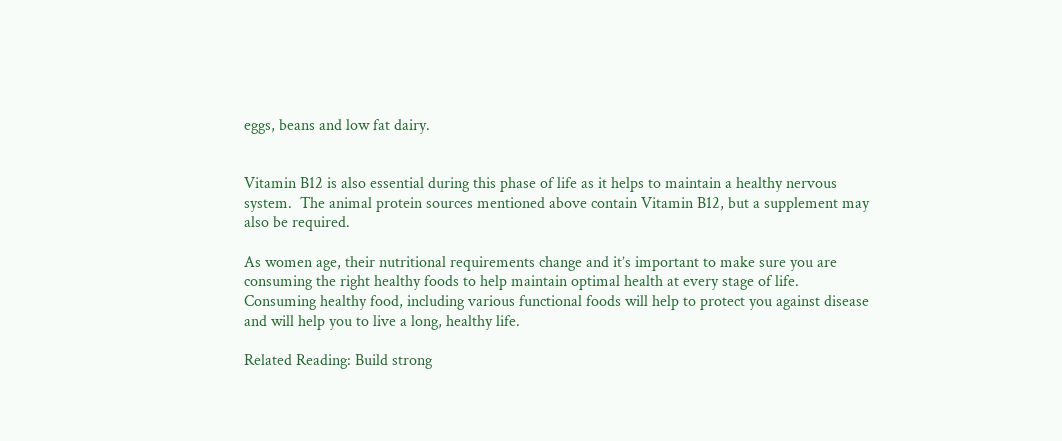eggs, beans and low fat dairy.


Vitamin B12 is also essential during this phase of life as it helps to maintain a healthy nervous system.  The animal protein sources mentioned above contain Vitamin B12, but a supplement may also be required.

As women age, their nutritional requirements change and it’s important to make sure you are consuming the right healthy foods to help maintain optimal health at every stage of life.    Consuming healthy food, including various functional foods will help to protect you against disease and will help you to live a long, healthy life.

Related Reading: Build strong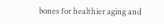bones for healthier aging and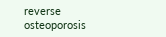reverse osteoporosis